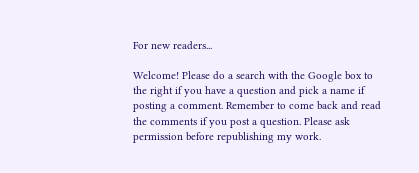For new readers...

Welcome! Please do a search with the Google box to the right if you have a question and pick a name if posting a comment. Remember to come back and read the comments if you post a question. Please ask permission before republishing my work.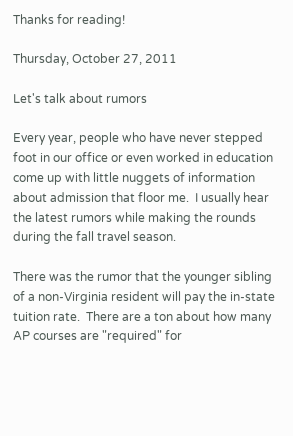Thanks for reading!

Thursday, October 27, 2011

Let's talk about rumors

Every year, people who have never stepped foot in our office or even worked in education come up with little nuggets of information about admission that floor me.  I usually hear the latest rumors while making the rounds during the fall travel season.

There was the rumor that the younger sibling of a non-Virginia resident will pay the in-state tuition rate.  There are a ton about how many AP courses are "required" for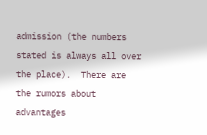admission (the numbers stated is always all over the place).  There are the rumors about advantages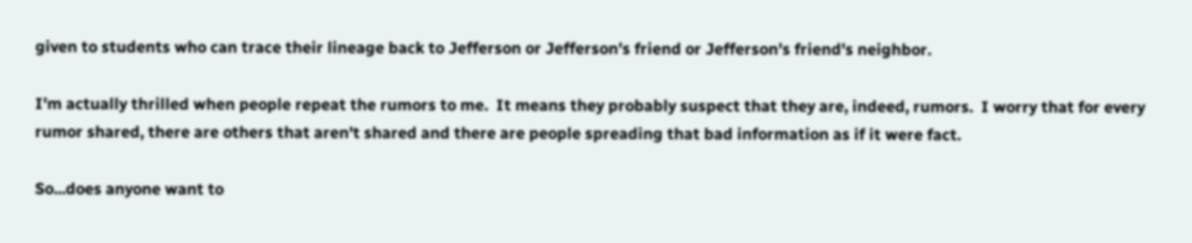given to students who can trace their lineage back to Jefferson or Jefferson's friend or Jefferson's friend's neighbor.

I'm actually thrilled when people repeat the rumors to me.  It means they probably suspect that they are, indeed, rumors.  I worry that for every rumor shared, there are others that aren't shared and there are people spreading that bad information as if it were fact.

So...does anyone want to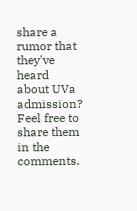share a rumor that they've heard about UVa admission?  Feel free to share them in the comments.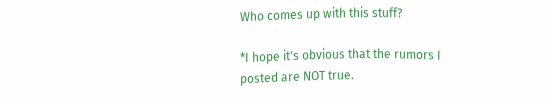Who comes up with this stuff?

*I hope it's obvious that the rumors I posted are NOT true.